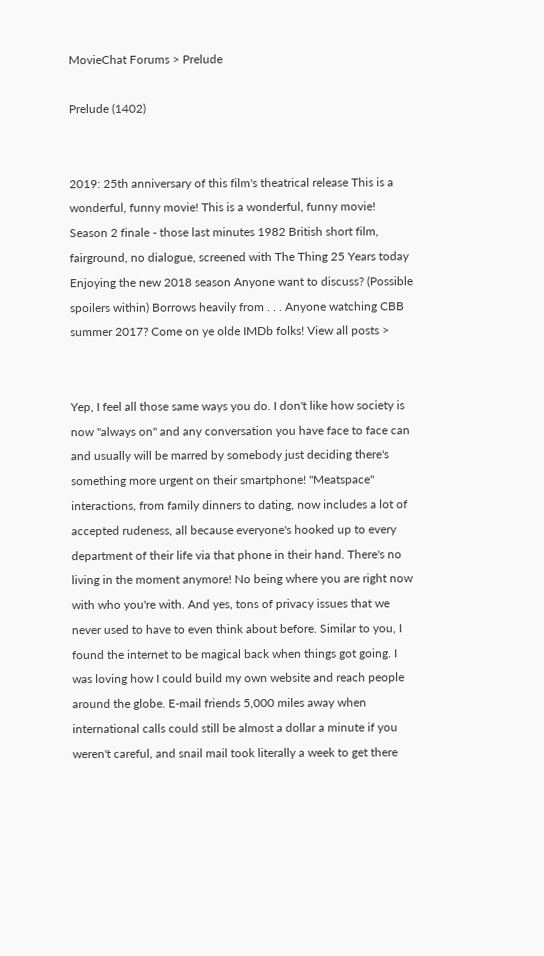MovieChat Forums > Prelude

Prelude (1402)


2019: 25th anniversary of this film's theatrical release This is a wonderful, funny movie! This is a wonderful, funny movie! Season 2 finale - those last minutes 1982 British short film, fairground, no dialogue, screened with The Thing 25 Years today Enjoying the new 2018 season Anyone want to discuss? (Possible spoilers within) Borrows heavily from . . . Anyone watching CBB summer 2017? Come on ye olde IMDb folks! View all posts >


Yep, I feel all those same ways you do. I don't like how society is now "always on" and any conversation you have face to face can and usually will be marred by somebody just deciding there's something more urgent on their smartphone! "Meatspace" interactions, from family dinners to dating, now includes a lot of accepted rudeness, all because everyone's hooked up to every department of their life via that phone in their hand. There's no living in the moment anymore! No being where you are right now with who you're with. And yes, tons of privacy issues that we never used to have to even think about before. Similar to you, I found the internet to be magical back when things got going. I was loving how I could build my own website and reach people around the globe. E-mail friends 5,000 miles away when international calls could still be almost a dollar a minute if you weren't careful, and snail mail took literally a week to get there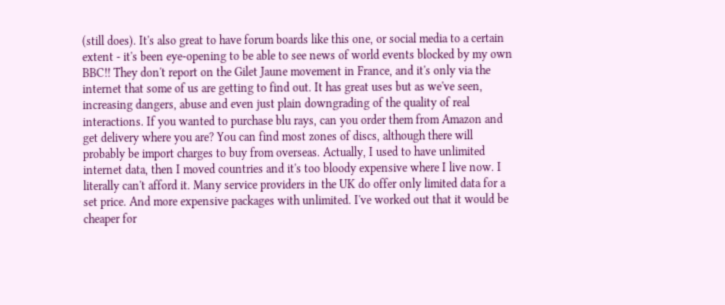(still does). It's also great to have forum boards like this one, or social media to a certain extent - it's been eye-opening to be able to see news of world events blocked by my own BBC!! They don't report on the Gilet Jaune movement in France, and it's only via the internet that some of us are getting to find out. It has great uses but as we've seen, increasing dangers, abuse and even just plain downgrading of the quality of real interactions. If you wanted to purchase blu rays, can you order them from Amazon and get delivery where you are? You can find most zones of discs, although there will probably be import charges to buy from overseas. Actually, I used to have unlimited internet data, then I moved countries and it's too bloody expensive where I live now. I literally can't afford it. Many service providers in the UK do offer only limited data for a set price. And more expensive packages with unlimited. I've worked out that it would be cheaper for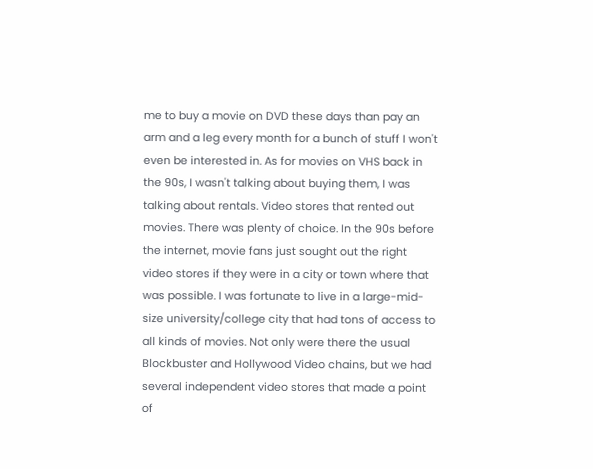me to buy a movie on DVD these days than pay an arm and a leg every month for a bunch of stuff I won't even be interested in. As for movies on VHS back in the 90s, I wasn't talking about buying them, I was talking about rentals. Video stores that rented out movies. There was plenty of choice. In the 90s before the internet, movie fans just sought out the right video stores if they were in a city or town where that was possible. I was fortunate to live in a large-mid-size university/college city that had tons of access to all kinds of movies. Not only were there the usual Blockbuster and Hollywood Video chains, but we had several independent video stores that made a point of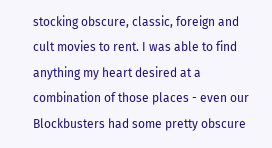stocking obscure, classic, foreign and cult movies to rent. I was able to find anything my heart desired at a combination of those places - even our Blockbusters had some pretty obscure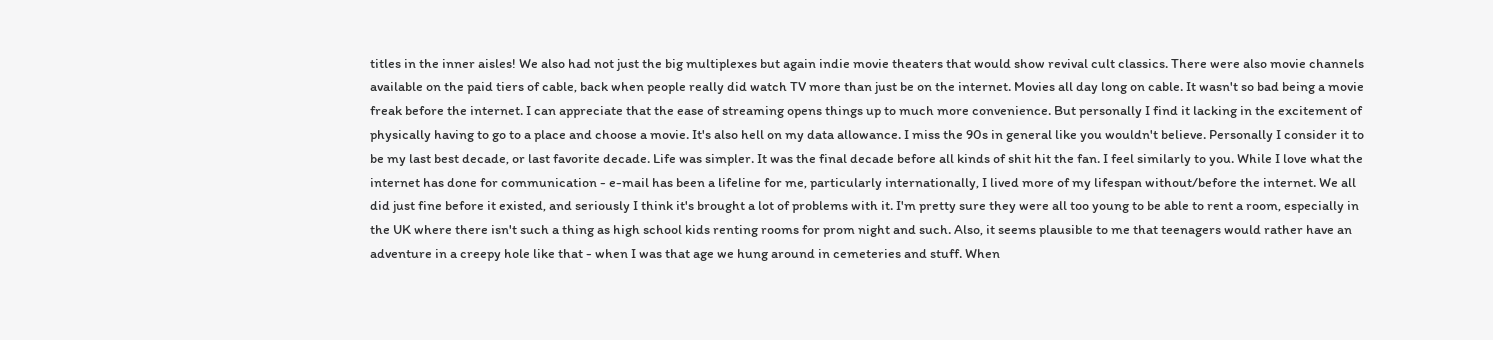titles in the inner aisles! We also had not just the big multiplexes but again indie movie theaters that would show revival cult classics. There were also movie channels available on the paid tiers of cable, back when people really did watch TV more than just be on the internet. Movies all day long on cable. It wasn't so bad being a movie freak before the internet. I can appreciate that the ease of streaming opens things up to much more convenience. But personally I find it lacking in the excitement of physically having to go to a place and choose a movie. It's also hell on my data allowance. I miss the 90s in general like you wouldn't believe. Personally I consider it to be my last best decade, or last favorite decade. Life was simpler. It was the final decade before all kinds of shit hit the fan. I feel similarly to you. While I love what the internet has done for communication - e-mail has been a lifeline for me, particularly internationally, I lived more of my lifespan without/before the internet. We all did just fine before it existed, and seriously I think it's brought a lot of problems with it. I'm pretty sure they were all too young to be able to rent a room, especially in the UK where there isn't such a thing as high school kids renting rooms for prom night and such. Also, it seems plausible to me that teenagers would rather have an adventure in a creepy hole like that - when I was that age we hung around in cemeteries and stuff. When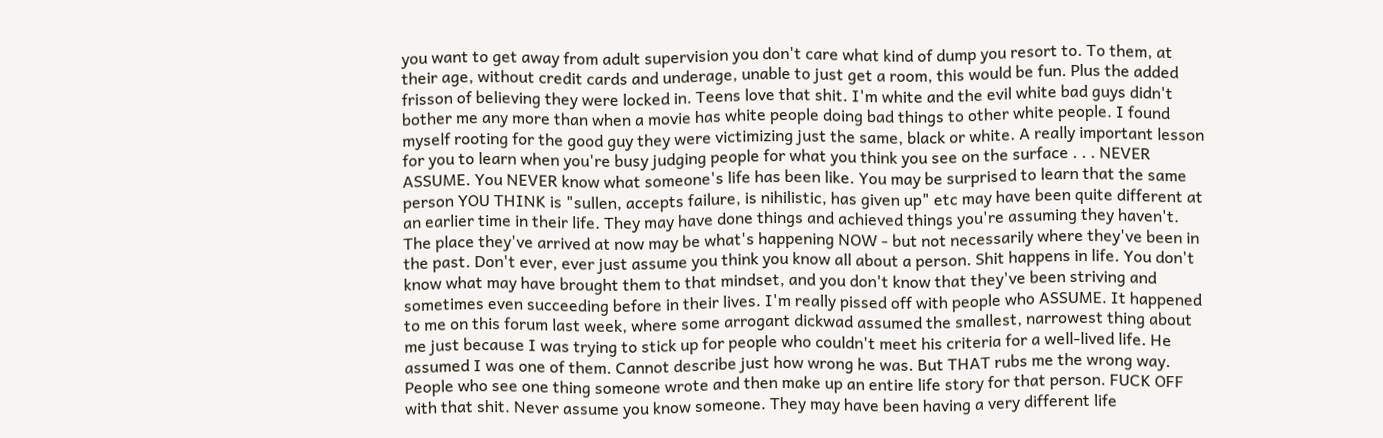you want to get away from adult supervision you don't care what kind of dump you resort to. To them, at their age, without credit cards and underage, unable to just get a room, this would be fun. Plus the added frisson of believing they were locked in. Teens love that shit. I'm white and the evil white bad guys didn't bother me any more than when a movie has white people doing bad things to other white people. I found myself rooting for the good guy they were victimizing just the same, black or white. A really important lesson for you to learn when you're busy judging people for what you think you see on the surface . . . NEVER ASSUME. You NEVER know what someone's life has been like. You may be surprised to learn that the same person YOU THINK is "sullen, accepts failure, is nihilistic, has given up" etc may have been quite different at an earlier time in their life. They may have done things and achieved things you're assuming they haven't. The place they've arrived at now may be what's happening NOW - but not necessarily where they've been in the past. Don't ever, ever just assume you think you know all about a person. Shit happens in life. You don't know what may have brought them to that mindset, and you don't know that they've been striving and sometimes even succeeding before in their lives. I'm really pissed off with people who ASSUME. It happened to me on this forum last week, where some arrogant dickwad assumed the smallest, narrowest thing about me just because I was trying to stick up for people who couldn't meet his criteria for a well-lived life. He assumed I was one of them. Cannot describe just how wrong he was. But THAT rubs me the wrong way. People who see one thing someone wrote and then make up an entire life story for that person. FUCK OFF with that shit. Never assume you know someone. They may have been having a very different life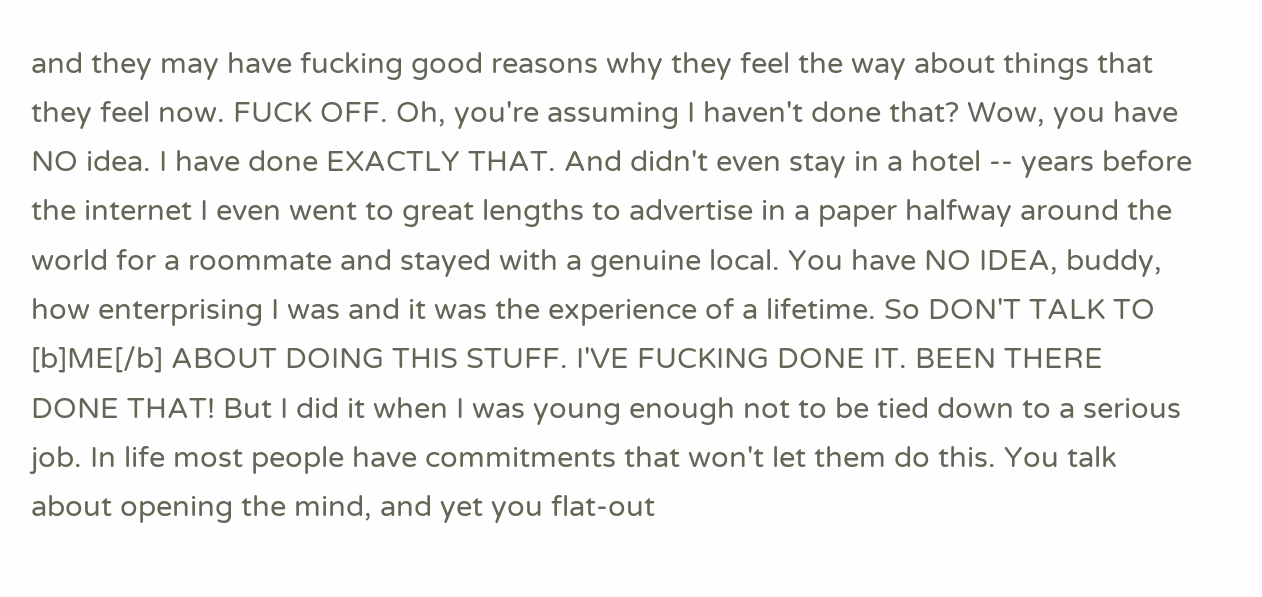and they may have fucking good reasons why they feel the way about things that they feel now. FUCK OFF. Oh, you're assuming I haven't done that? Wow, you have NO idea. I have done EXACTLY THAT. And didn't even stay in a hotel -- years before the internet I even went to great lengths to advertise in a paper halfway around the world for a roommate and stayed with a genuine local. You have NO IDEA, buddy, how enterprising I was and it was the experience of a lifetime. So DON'T TALK TO [b]ME[/b] ABOUT DOING THIS STUFF. I'VE FUCKING DONE IT. BEEN THERE DONE THAT! But I did it when I was young enough not to be tied down to a serious job. In life most people have commitments that won't let them do this. You talk about opening the mind, and yet you flat-out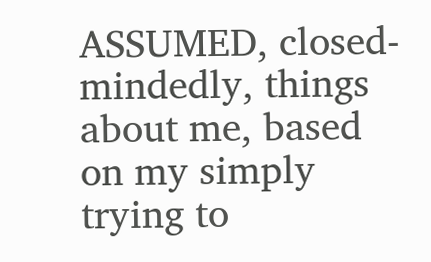ASSUMED, closed-mindedly, things about me, based on my simply trying to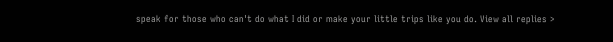speak for those who can't do what I did or make your little trips like you do. View all replies >